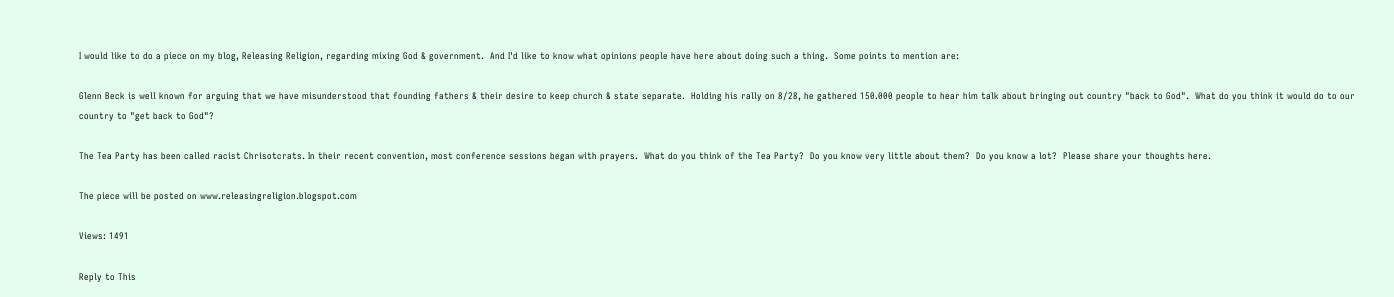I would like to do a piece on my blog, Releasing Religion, regarding mixing God & government.  And I'd like to know what opinions people have here about doing such a thing.  Some points to mention are:

Glenn Beck is well known for arguing that we have misunderstood that founding fathers & their desire to keep church & state separate.  Holding his rally on 8/28, he gathered 150.000 people to hear him talk about bringing out country "back to God".  What do you think it would do to our country to "get back to God"?

The Tea Party has been called racist Chrisotcrats. In their recent convention, most conference sessions began with prayers.  What do you think of the Tea Party?  Do you know very little about them?  Do you know a lot?  Please share your thoughts here.

The piece will be posted on www.releasingreligion.blogspot.com

Views: 1491

Reply to This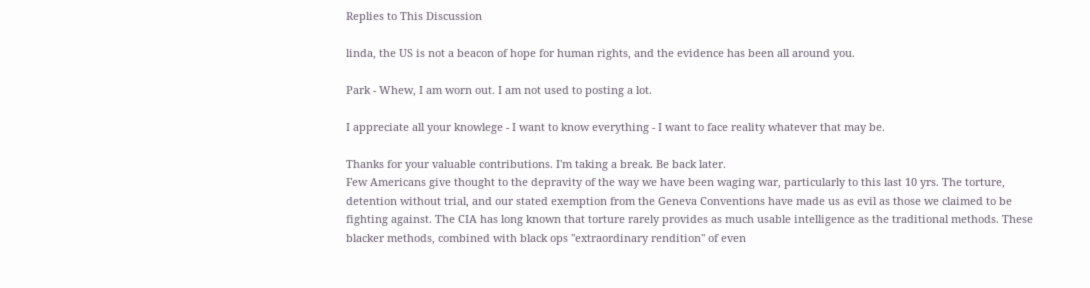Replies to This Discussion

linda, the US is not a beacon of hope for human rights, and the evidence has been all around you.

Park - Whew, I am worn out. I am not used to posting a lot.

I appreciate all your knowlege - I want to know everything - I want to face reality whatever that may be.

Thanks for your valuable contributions. I'm taking a break. Be back later.
Few Americans give thought to the depravity of the way we have been waging war, particularly to this last 10 yrs. The torture, detention without trial, and our stated exemption from the Geneva Conventions have made us as evil as those we claimed to be fighting against. The CIA has long known that torture rarely provides as much usable intelligence as the traditional methods. These blacker methods, combined with black ops "extraordinary rendition" of even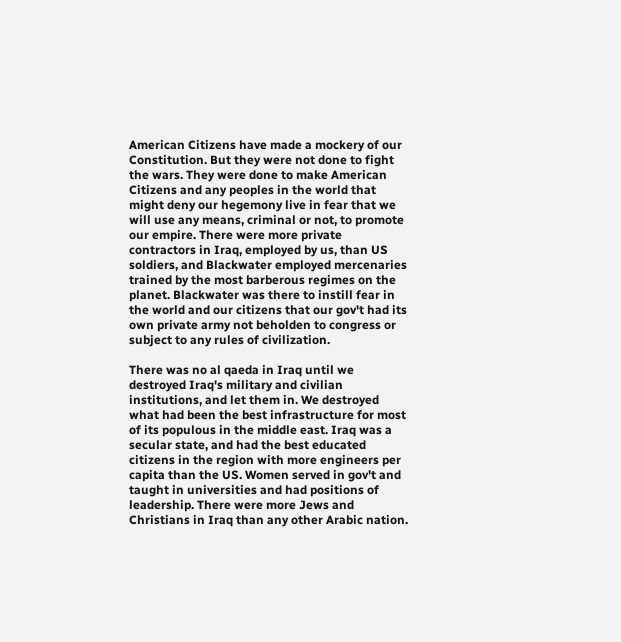American Citizens have made a mockery of our Constitution. But they were not done to fight the wars. They were done to make American Citizens and any peoples in the world that might deny our hegemony live in fear that we will use any means, criminal or not, to promote our empire. There were more private contractors in Iraq, employed by us, than US soldiers, and Blackwater employed mercenaries trained by the most barberous regimes on the planet. Blackwater was there to instill fear in the world and our citizens that our gov't had its own private army not beholden to congress or subject to any rules of civilization.

There was no al qaeda in Iraq until we destroyed Iraq's military and civilian institutions, and let them in. We destroyed what had been the best infrastructure for most of its populous in the middle east. Iraq was a secular state, and had the best educated citizens in the region with more engineers per capita than the US. Women served in gov't and taught in universities and had positions of leadership. There were more Jews and Christians in Iraq than any other Arabic nation.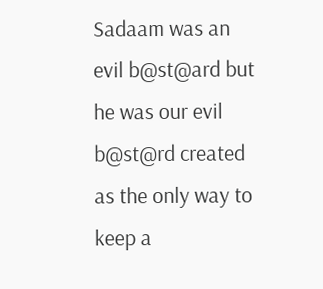Sadaam was an evil b@st@ard but he was our evil b@st@rd created as the only way to keep a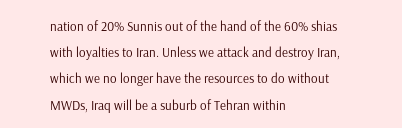nation of 20% Sunnis out of the hand of the 60% shias with loyalties to Iran. Unless we attack and destroy Iran, which we no longer have the resources to do without MWDs, Iraq will be a suburb of Tehran within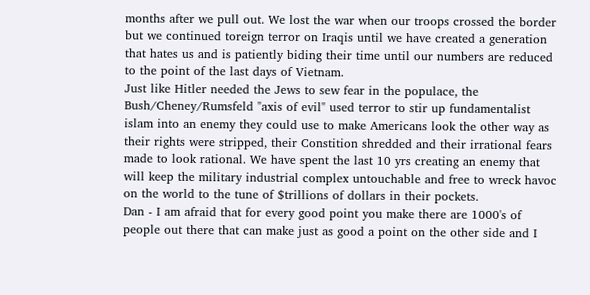months after we pull out. We lost the war when our troops crossed the border but we continued toreign terror on Iraqis until we have created a generation that hates us and is patiently biding their time until our numbers are reduced to the point of the last days of Vietnam.
Just like Hitler needed the Jews to sew fear in the populace, the Bush/Cheney/Rumsfeld "axis of evil" used terror to stir up fundamentalist islam into an enemy they could use to make Americans look the other way as their rights were stripped, their Constition shredded and their irrational fears made to look rational. We have spent the last 10 yrs creating an enemy that will keep the military industrial complex untouchable and free to wreck havoc on the world to the tune of $trillions of dollars in their pockets.
Dan - I am afraid that for every good point you make there are 1000's of people out there that can make just as good a point on the other side and I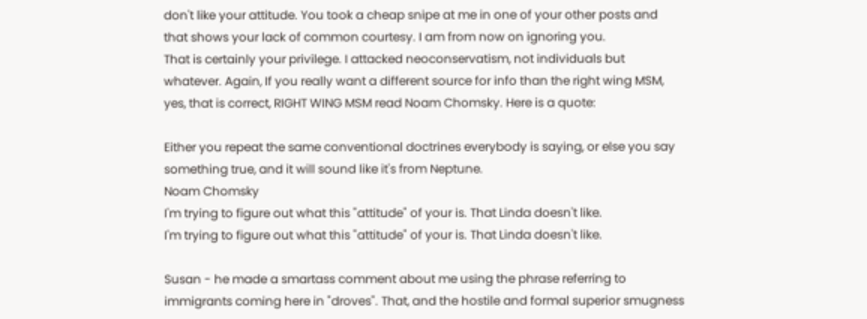don't like your attitude. You took a cheap snipe at me in one of your other posts and that shows your lack of common courtesy. I am from now on ignoring you.
That is certainly your privilege. I attacked neoconservatism, not individuals but whatever. Again, If you really want a different source for info than the right wing MSM, yes, that is correct, RIGHT WING MSM read Noam Chomsky. Here is a quote:

Either you repeat the same conventional doctrines everybody is saying, or else you say something true, and it will sound like it's from Neptune.
Noam Chomsky
I'm trying to figure out what this "attitude" of your is. That Linda doesn't like.
I'm trying to figure out what this "attitude" of your is. That Linda doesn't like.

Susan - he made a smartass comment about me using the phrase referring to immigrants coming here in "droves". That, and the hostile and formal superior smugness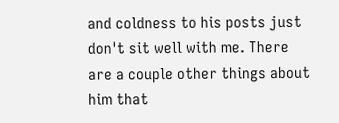and coldness to his posts just don't sit well with me. There are a couple other things about him that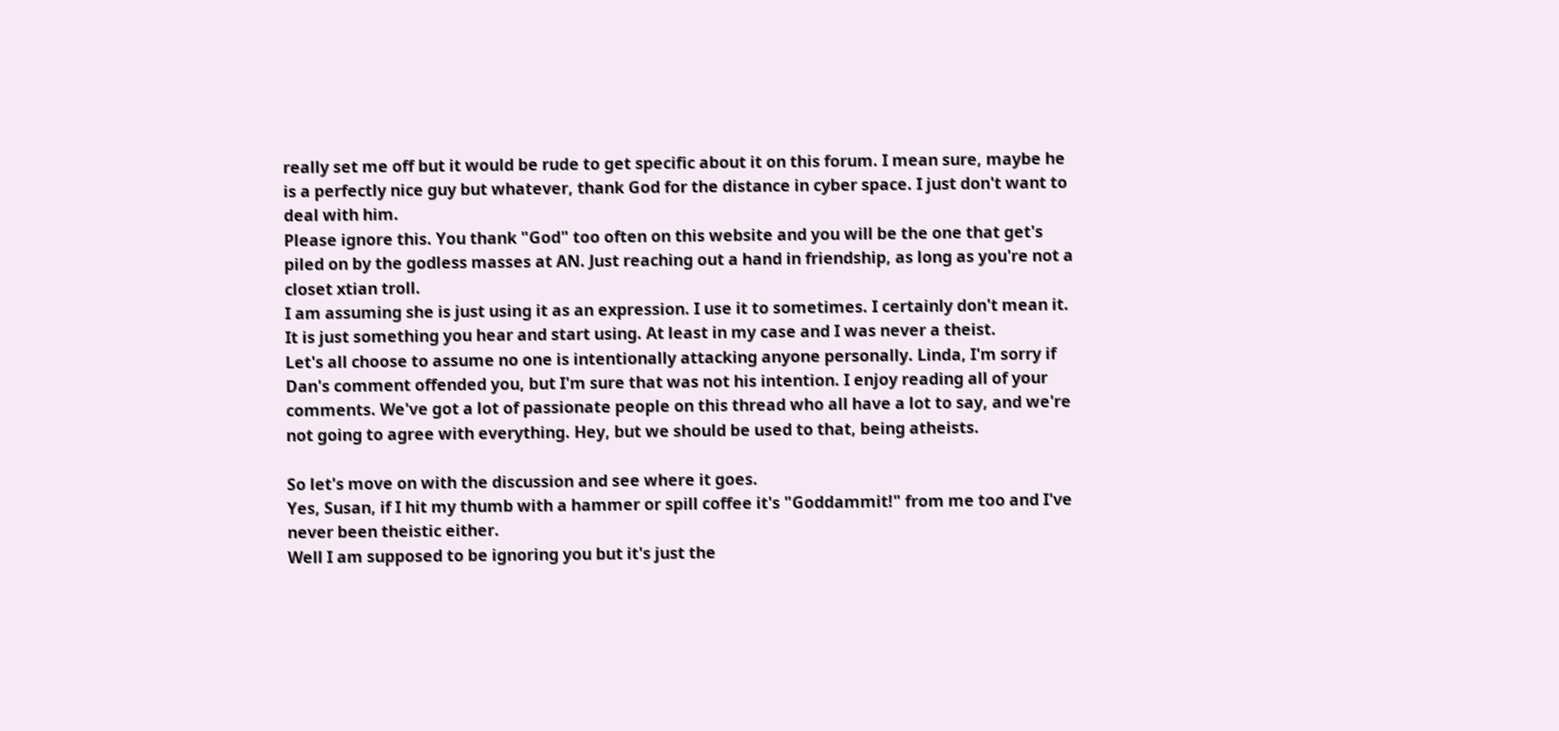really set me off but it would be rude to get specific about it on this forum. I mean sure, maybe he is a perfectly nice guy but whatever, thank God for the distance in cyber space. I just don't want to deal with him.
Please ignore this. You thank "God" too often on this website and you will be the one that get's piled on by the godless masses at AN. Just reaching out a hand in friendship, as long as you're not a closet xtian troll.
I am assuming she is just using it as an expression. I use it to sometimes. I certainly don't mean it. It is just something you hear and start using. At least in my case and I was never a theist.
Let's all choose to assume no one is intentionally attacking anyone personally. Linda, I'm sorry if Dan's comment offended you, but I'm sure that was not his intention. I enjoy reading all of your comments. We've got a lot of passionate people on this thread who all have a lot to say, and we're not going to agree with everything. Hey, but we should be used to that, being atheists.

So let's move on with the discussion and see where it goes.
Yes, Susan, if I hit my thumb with a hammer or spill coffee it's "Goddammit!" from me too and I've never been theistic either.
Well I am supposed to be ignoring you but it's just the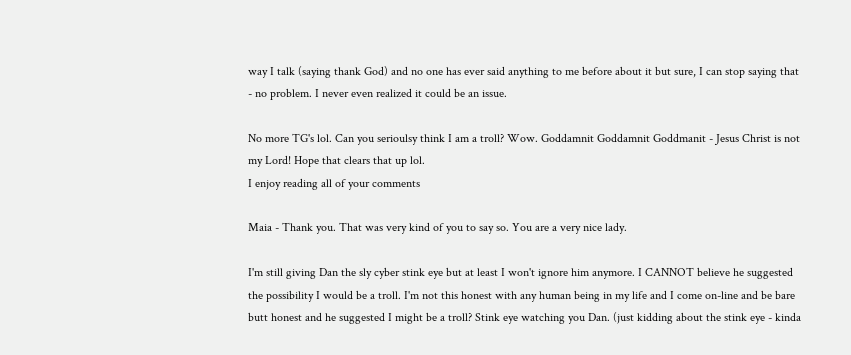way I talk (saying thank God) and no one has ever said anything to me before about it but sure, I can stop saying that - no problem. I never even realized it could be an issue.

No more TG's lol. Can you serioulsy think I am a troll? Wow. Goddamnit Goddamnit Goddmanit - Jesus Christ is not my Lord! Hope that clears that up lol.
I enjoy reading all of your comments

Maia - Thank you. That was very kind of you to say so. You are a very nice lady.

I'm still giving Dan the sly cyber stink eye but at least I won't ignore him anymore. I CANNOT believe he suggested the possibility I would be a troll. I'm not this honest with any human being in my life and I come on-line and be bare butt honest and he suggested I might be a troll? Stink eye watching you Dan. (just kidding about the stink eye - kinda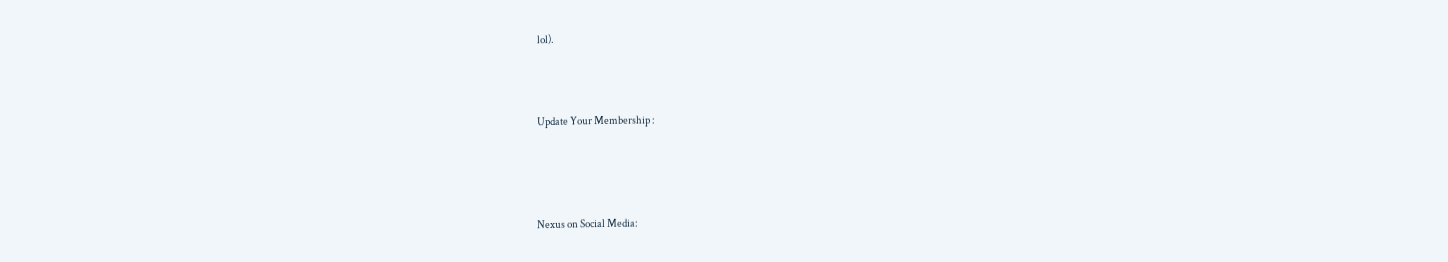lol).



Update Your Membership :




Nexus on Social Media: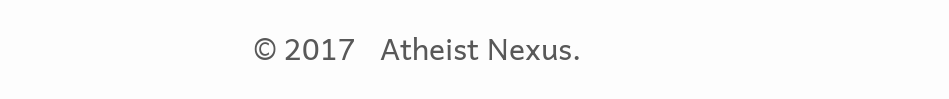© 2017   Atheist Nexus.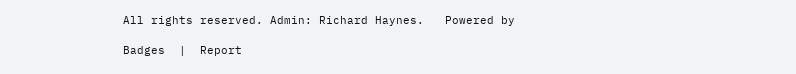All rights reserved. Admin: Richard Haynes.   Powered by

Badges  |  Report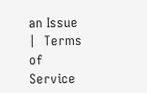an Issue  |  Terms of Service